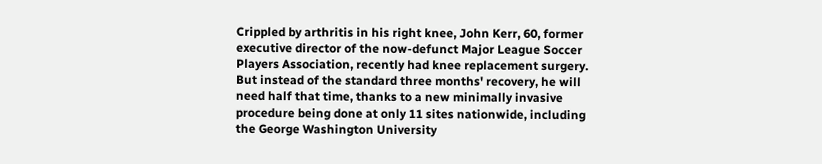Crippled by arthritis in his right knee, John Kerr, 60, former executive director of the now-defunct Major League Soccer Players Association, recently had knee replacement surgery. But instead of the standard three months' recovery, he will need half that time, thanks to a new minimally invasive procedure being done at only 11 sites nationwide, including the George Washington University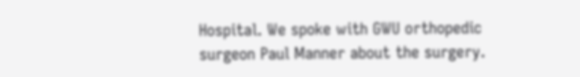Hospital. We spoke with GWU orthopedic surgeon Paul Manner about the surgery.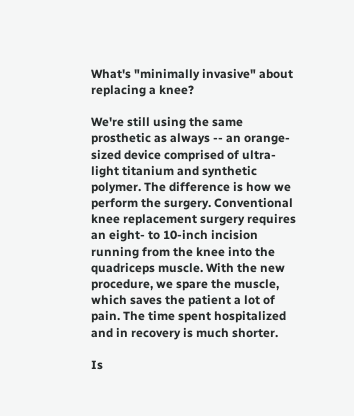What's "minimally invasive" about replacing a knee?

We're still using the same prosthetic as always -- an orange-sized device comprised of ultra-light titanium and synthetic polymer. The difference is how we perform the surgery. Conventional knee replacement surgery requires an eight- to 10-inch incision running from the knee into the quadriceps muscle. With the new procedure, we spare the muscle, which saves the patient a lot of pain. The time spent hospitalized and in recovery is much shorter.

Is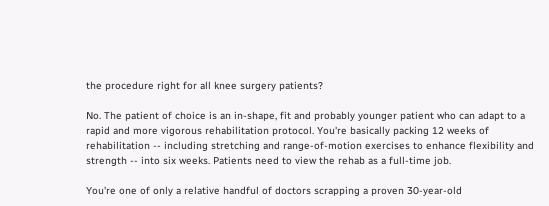the procedure right for all knee surgery patients?

No. The patient of choice is an in-shape, fit and probably younger patient who can adapt to a rapid and more vigorous rehabilitation protocol. You're basically packing 12 weeks of rehabilitation -- including stretching and range-of-motion exercises to enhance flexibility and strength -- into six weeks. Patients need to view the rehab as a full-time job.

You're one of only a relative handful of doctors scrapping a proven 30-year-old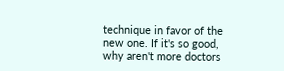technique in favor of the new one. If it's so good, why aren't more doctors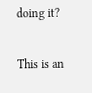doing it?

This is an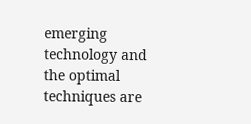emerging technology and the optimal techniques are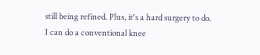still being refined. Plus, it's a hard surgery to do. I can do a conventional knee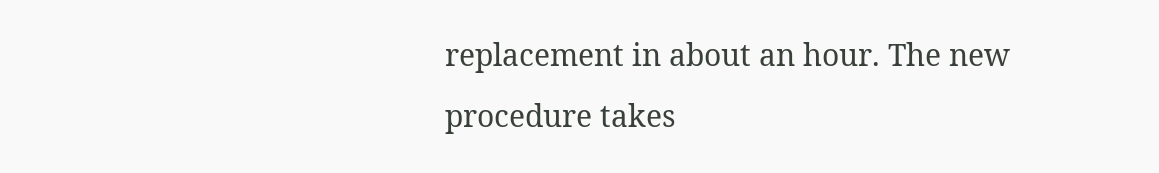replacement in about an hour. The new procedure takes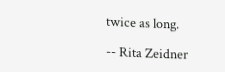twice as long.

-- Rita Zeidner